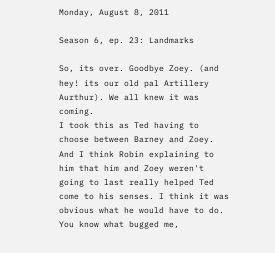Monday, August 8, 2011

Season 6, ep. 23: Landmarks

So, its over. Goodbye Zoey. (and hey! its our old pal Artillery Aurthur). We all knew it was coming.
I took this as Ted having to choose between Barney and Zoey. And I think Robin explaining to him that him and Zoey weren't going to last really helped Ted come to his senses. I think it was obvious what he would have to do. You know what bugged me,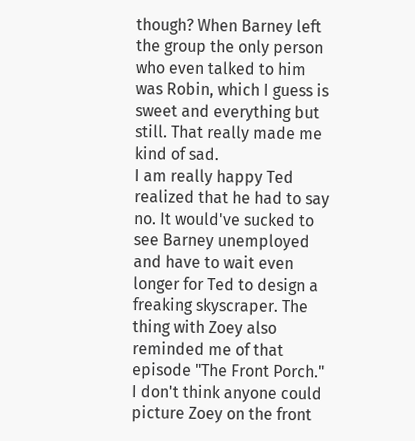though? When Barney left the group the only person who even talked to him was Robin, which I guess is sweet and everything but still. That really made me kind of sad.
I am really happy Ted realized that he had to say no. It would've sucked to see Barney unemployed and have to wait even longer for Ted to design a freaking skyscraper. The thing with Zoey also reminded me of that episode "The Front Porch." I don't think anyone could picture Zoey on the front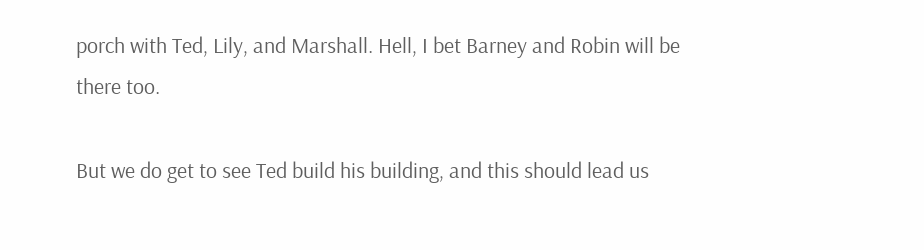porch with Ted, Lily, and Marshall. Hell, I bet Barney and Robin will be there too.

But we do get to see Ted build his building, and this should lead us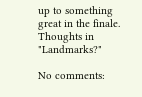up to something great in the finale.
Thoughts in "Landmarks?"

No comments: